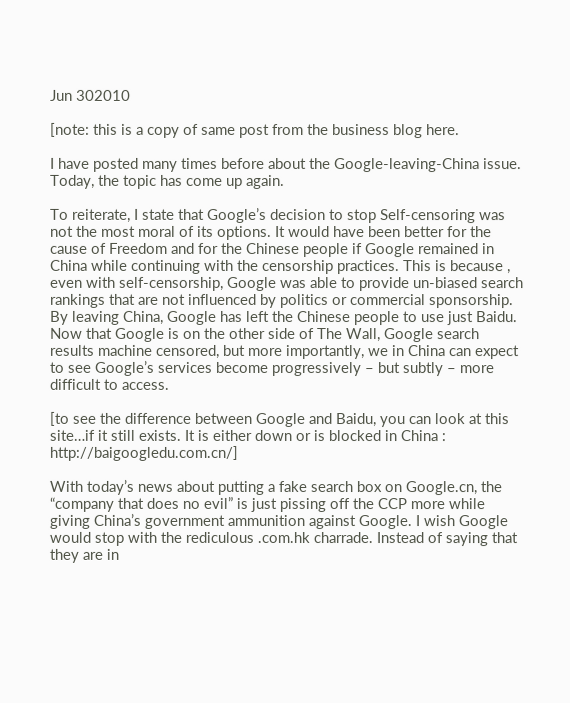Jun 302010

[note: this is a copy of same post from the business blog here.

I have posted many times before about the Google-leaving-China issue. Today, the topic has come up again.

To reiterate, I state that Google’s decision to stop Self-censoring was not the most moral of its options. It would have been better for the cause of Freedom and for the Chinese people if Google remained in China while continuing with the censorship practices. This is because , even with self-censorship, Google was able to provide un-biased search rankings that are not influenced by politics or commercial sponsorship. By leaving China, Google has left the Chinese people to use just Baidu. Now that Google is on the other side of The Wall, Google search results machine censored, but more importantly, we in China can expect to see Google’s services become progressively – but subtly – more difficult to access.

[to see the difference between Google and Baidu, you can look at this site…if it still exists. It is either down or is blocked in China : http://baigoogledu.com.cn/]

With today’s news about putting a fake search box on Google.cn, the “company that does no evil” is just pissing off the CCP more while giving China’s government ammunition against Google. I wish Google would stop with the rediculous .com.hk charrade. Instead of saying that they are in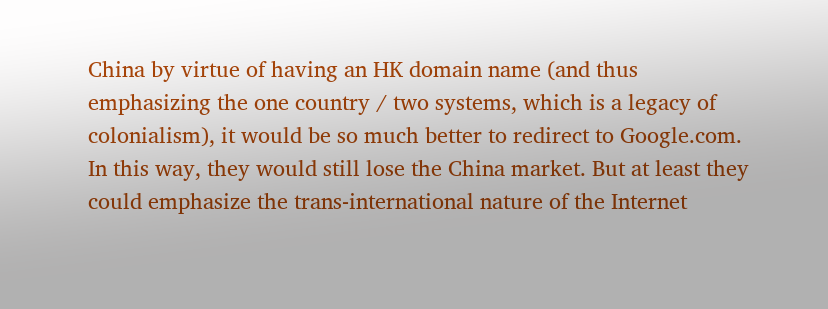China by virtue of having an HK domain name (and thus emphasizing the one country / two systems, which is a legacy of colonialism), it would be so much better to redirect to Google.com. In this way, they would still lose the China market. But at least they could emphasize the trans-international nature of the Internet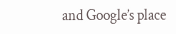and Google’s place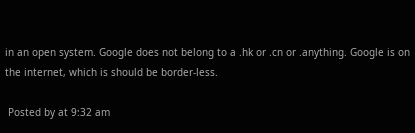in an open system. Google does not belong to a .hk or .cn or .anything. Google is on the internet, which is should be border-less.

 Posted by at 9:32 am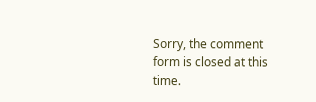Sorry, the comment form is closed at this time.